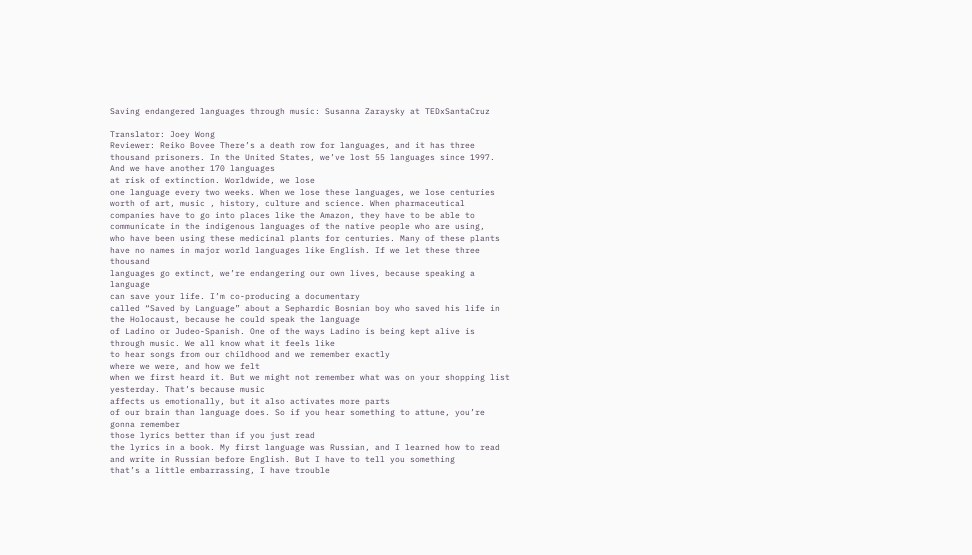Saving endangered languages through music: Susanna Zaraysky at TEDxSantaCruz

Translator: Joey Wong
Reviewer: Reiko Bovee There’s a death row for languages, and it has three thousand prisoners. In the United States, we’ve lost 55 languages since 1997. And we have another 170 languages
at risk of extinction. Worldwide, we lose
one language every two weeks. When we lose these languages, we lose centuries worth of art, music , history, culture and science. When pharmaceutical companies have to go into places like the Amazon, they have to be able to communicate in the indigenous languages of the native people who are using,
who have been using these medicinal plants for centuries. Many of these plants have no names in major world languages like English. If we let these three thousand
languages go extinct, we’re endangering our own lives, because speaking a language
can save your life. I’m co-producing a documentary
called “Saved by Language” about a Sephardic Bosnian boy who saved his life in the Holocaust, because he could speak the language
of Ladino or Judeo-Spanish. One of the ways Ladino is being kept alive is through music. We all know what it feels like
to hear songs from our childhood and we remember exactly
where we were, and how we felt
when we first heard it. But we might not remember what was on your shopping list yesterday. That’s because music
affects us emotionally, but it also activates more parts
of our brain than language does. So if you hear something to attune, you’re gonna remember
those lyrics better than if you just read
the lyrics in a book. My first language was Russian, and I learned how to read and write in Russian before English. But I have to tell you something
that’s a little embarrassing, I have trouble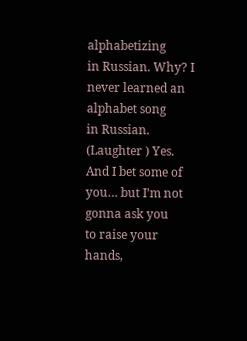alphabetizing
in Russian. Why? I never learned an alphabet song
in Russian. (Laughter ) Yes. And I bet some of you… but I’m not gonna ask you
to raise your hands,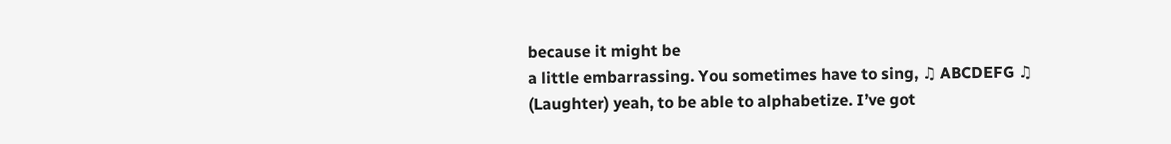because it might be
a little embarrassing. You sometimes have to sing, ♫ ABCDEFG ♫
(Laughter) yeah, to be able to alphabetize. I’ve got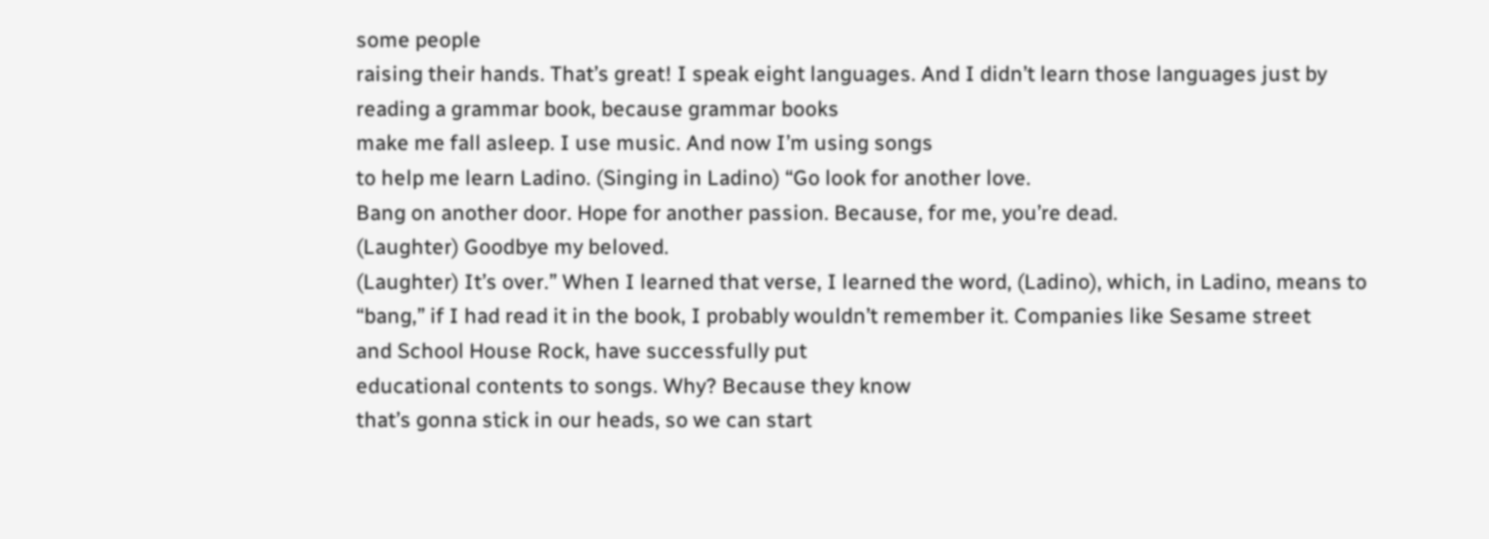some people
raising their hands. That’s great! I speak eight languages. And I didn’t learn those languages just by reading a grammar book, because grammar books
make me fall asleep. I use music. And now I’m using songs
to help me learn Ladino. (Singing in Ladino) “Go look for another love.
Bang on another door. Hope for another passion. Because, for me, you’re dead.
(Laughter) Goodbye my beloved.
(Laughter) It’s over.” When I learned that verse, I learned the word, (Ladino), which, in Ladino, means to “bang,” if I had read it in the book, I probably wouldn’t remember it. Companies like Sesame street
and School House Rock, have successfully put
educational contents to songs. Why? Because they know
that’s gonna stick in our heads, so we can start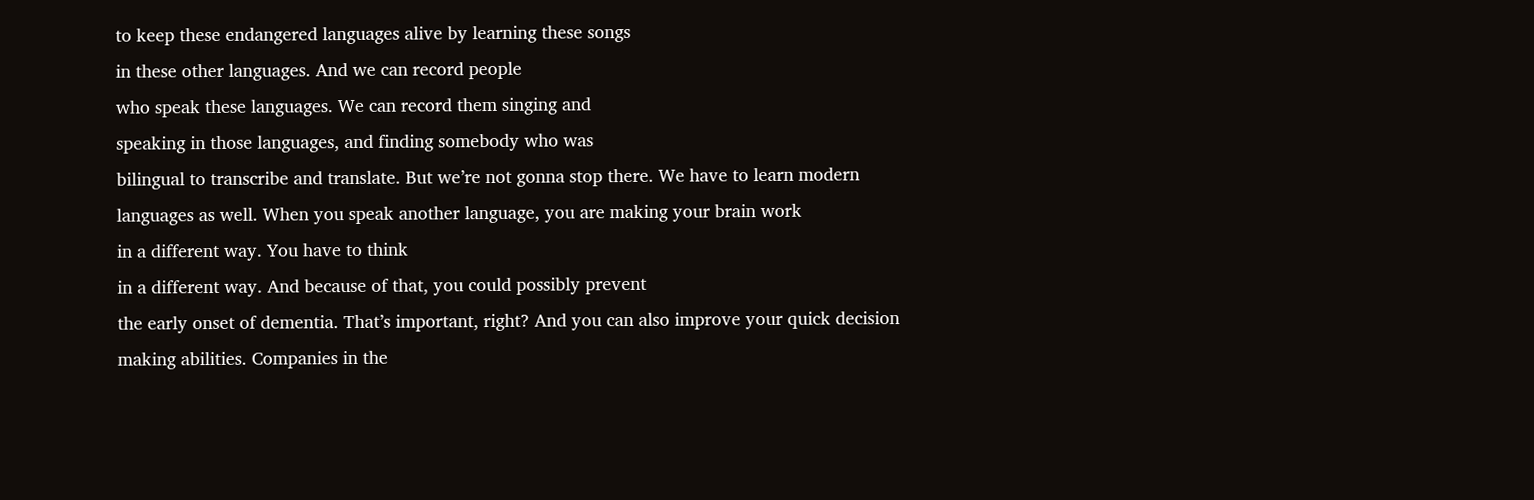to keep these endangered languages alive by learning these songs
in these other languages. And we can record people
who speak these languages. We can record them singing and
speaking in those languages, and finding somebody who was
bilingual to transcribe and translate. But we’re not gonna stop there. We have to learn modern languages as well. When you speak another language, you are making your brain work
in a different way. You have to think
in a different way. And because of that, you could possibly prevent
the early onset of dementia. That’s important, right? And you can also improve your quick decision making abilities. Companies in the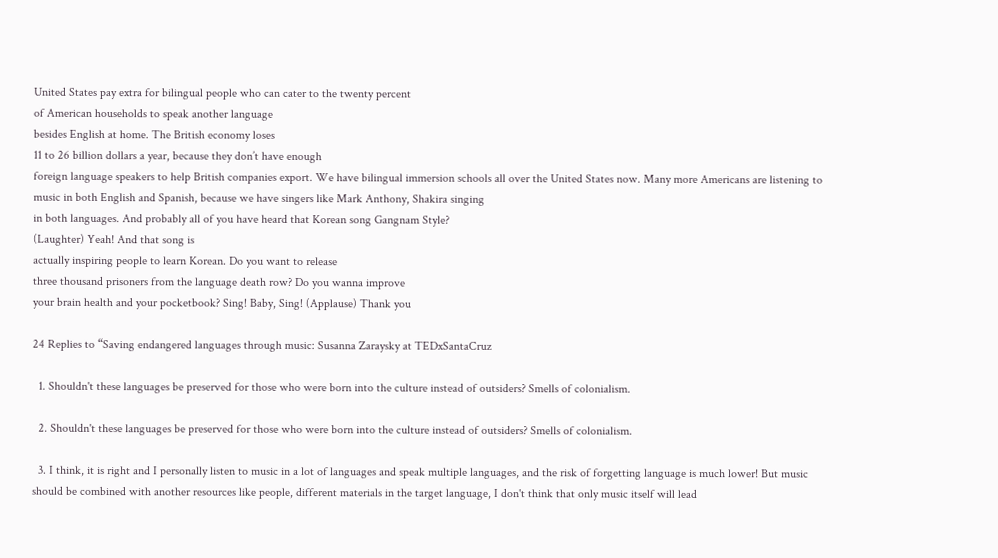United States pay extra for bilingual people who can cater to the twenty percent
of American households to speak another language
besides English at home. The British economy loses
11 to 26 billion dollars a year, because they don’t have enough
foreign language speakers to help British companies export. We have bilingual immersion schools all over the United States now. Many more Americans are listening to music in both English and Spanish, because we have singers like Mark Anthony, Shakira singing
in both languages. And probably all of you have heard that Korean song Gangnam Style?
(Laughter) Yeah! And that song is
actually inspiring people to learn Korean. Do you want to release
three thousand prisoners from the language death row? Do you wanna improve
your brain health and your pocketbook? Sing! Baby, Sing! (Applause) Thank you

24 Replies to “Saving endangered languages through music: Susanna Zaraysky at TEDxSantaCruz

  1. Shouldn't these languages be preserved for those who were born into the culture instead of outsiders? Smells of colonialism.

  2. Shouldn't these languages be preserved for those who were born into the culture instead of outsiders? Smells of colonialism.

  3. I think, it is right and I personally listen to music in a lot of languages and speak multiple languages, and the risk of forgetting language is much lower! But music should be combined with another resources like people, different materials in the target language, I don't think that only music itself will lead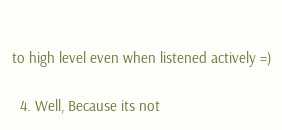to high level even when listened actively =)

  4. Well, Because its not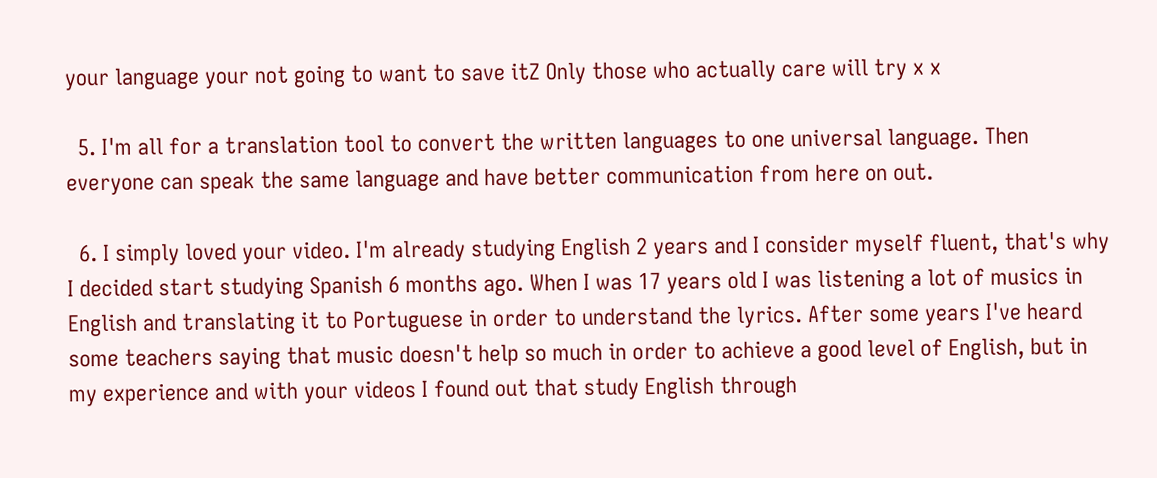your language your not going to want to save itZ Only those who actually care will try x x

  5. I'm all for a translation tool to convert the written languages to one universal language. Then everyone can speak the same language and have better communication from here on out.

  6. I simply loved your video. I'm already studying English 2 years and I consider myself fluent, that's why I decided start studying Spanish 6 months ago. When I was 17 years old I was listening a lot of musics in English and translating it to Portuguese in order to understand the lyrics. After some years I've heard some teachers saying that music doesn't help so much in order to achieve a good level of English, but in my experience and with your videos I found out that study English through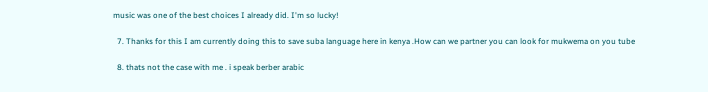music was one of the best choices I already did. I'm so lucky!

  7. Thanks for this I am currently doing this to save suba language here in kenya .How can we partner you can look for mukwema on you tube

  8. thats not the case with me . i speak berber arabic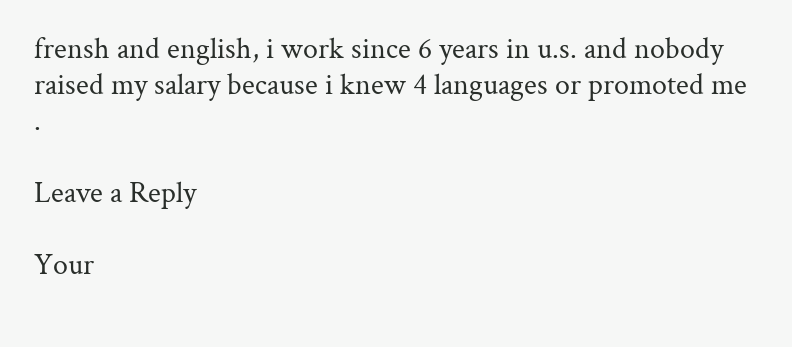frensh and english, i work since 6 years in u.s. and nobody raised my salary because i knew 4 languages or promoted me .

Leave a Reply

Your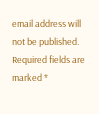email address will not be published. Required fields are marked *